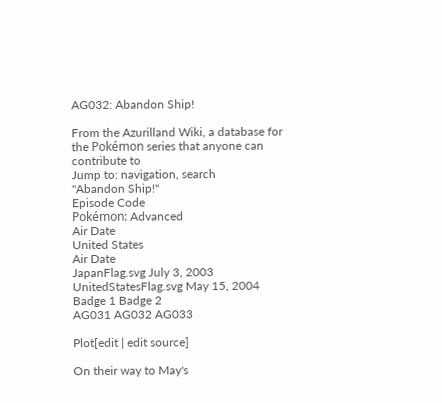AG032: Abandon Ship!

From the Azurilland Wiki, a database for the Pokémon series that anyone can contribute to
Jump to: navigation, search
"Abandon Ship!"
Episode Code
Pokémon: Advanced
Air Date
United States
Air Date
JapanFlag.svg July 3, 2003 UnitedStatesFlag.svg May 15, 2004
Badge 1 Badge 2
AG031 AG032 AG033

Plot[edit | edit source]

On their way to May's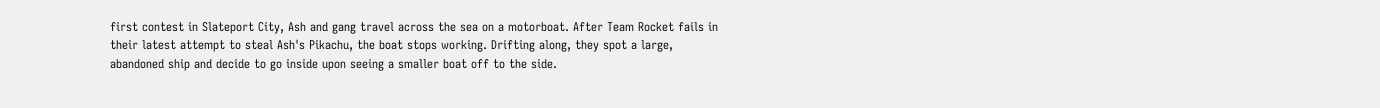first contest in Slateport City, Ash and gang travel across the sea on a motorboat. After Team Rocket fails in their latest attempt to steal Ash's Pikachu, the boat stops working. Drifting along, they spot a large, abandoned ship and decide to go inside upon seeing a smaller boat off to the side.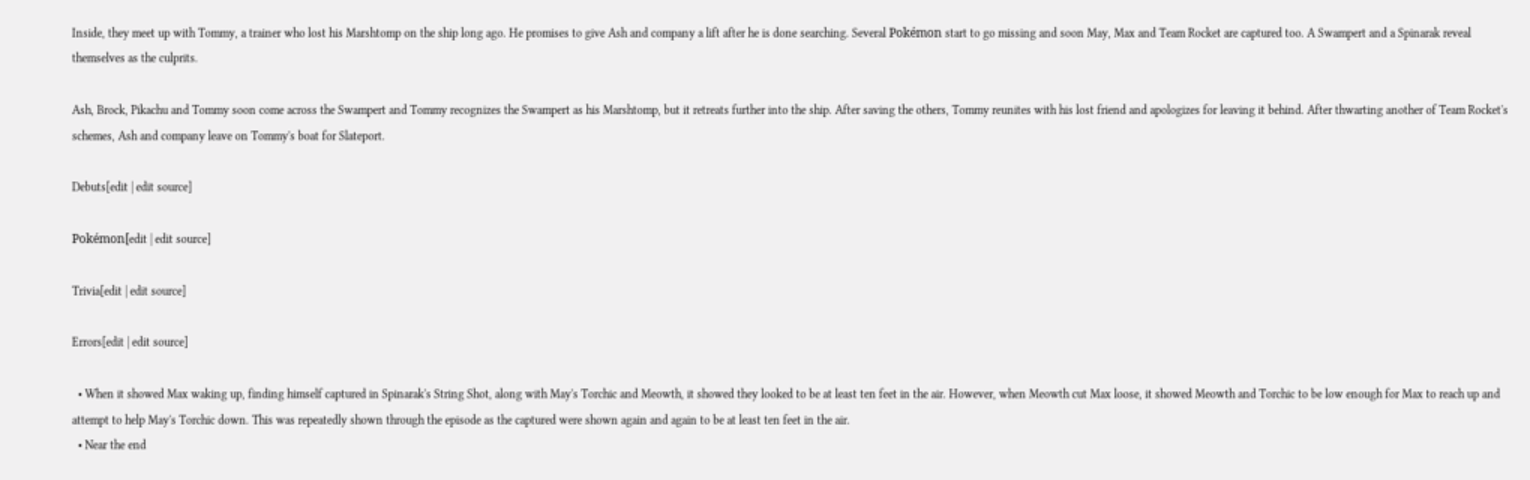Inside, they meet up with Tommy, a trainer who lost his Marshtomp on the ship long ago. He promises to give Ash and company a lift after he is done searching. Several Pokémon start to go missing and soon May, Max and Team Rocket are captured too. A Swampert and a Spinarak reveal themselves as the culprits.

Ash, Brock, Pikachu and Tommy soon come across the Swampert and Tommy recognizes the Swampert as his Marshtomp, but it retreats further into the ship. After saving the others, Tommy reunites with his lost friend and apologizes for leaving it behind. After thwarting another of Team Rocket's schemes, Ash and company leave on Tommy's boat for Slateport.

Debuts[edit | edit source]

Pokémon[edit | edit source]

Trivia[edit | edit source]

Errors[edit | edit source]

  • When it showed Max waking up, finding himself captured in Spinarak's String Shot, along with May's Torchic and Meowth, it showed they looked to be at least ten feet in the air. However, when Meowth cut Max loose, it showed Meowth and Torchic to be low enough for Max to reach up and attempt to help May's Torchic down. This was repeatedly shown through the episode as the captured were shown again and again to be at least ten feet in the air.
  • Near the end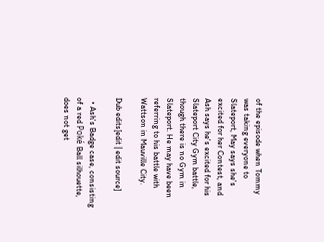of the episode when Tommy was taking everyone to Slateport, May says she's excited for her Contest, and Ash says he's excited for his Slateport City Gym battle, though there is no Gym in Slateport. He may have been referring to his battle with Wattson in Mauville City.

Dub edits[edit | edit source]

  • Ash's Badge case, consisting of a red Poké Ball silhouette, does not get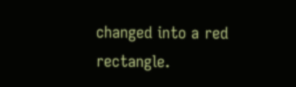changed into a red rectangle.